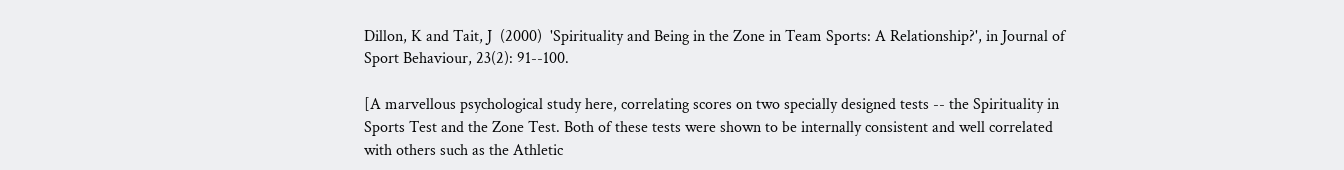Dillon, K and Tait, J  (2000)  'Spirituality and Being in the Zone in Team Sports: A Relationship?', in Journal of Sport Behaviour, 23(2): 91--100.

[A marvellous psychological study here, correlating scores on two specially designed tests -- the Spirituality in Sports Test and the Zone Test. Both of these tests were shown to be internally consistent and well correlated with others such as the Athletic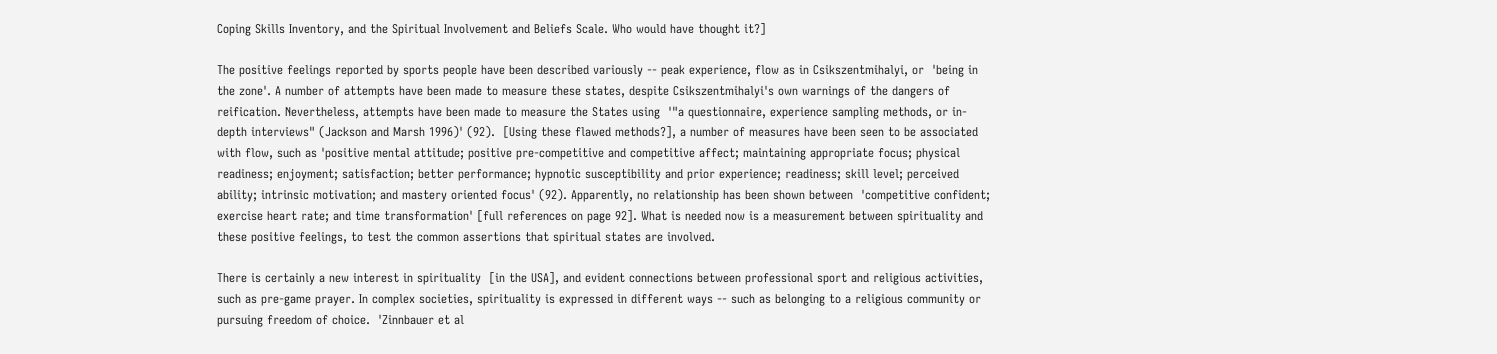Coping Skills Inventory, and the Spiritual Involvement and Beliefs Scale. Who would have thought it?]

The positive feelings reported by sports people have been described variously -- peak experience, flow as in Csikszentmihalyi, or  'being in the zone'. A number of attempts have been made to measure these states, despite Csikszentmihalyi's own warnings of the dangers of reification. Nevertheless, attempts have been made to measure the States using  '"a questionnaire, experience sampling methods, or in-depth interviews" (Jackson and Marsh 1996)' (92).  [Using these flawed methods?], a number of measures have been seen to be associated with flow, such as 'positive mental attitude; positive pre-competitive and competitive affect; maintaining appropriate focus; physical readiness; enjoyment; satisfaction; better performance; hypnotic susceptibility and prior experience; readiness; skill level; perceived ability; intrinsic motivation; and mastery oriented focus' (92). Apparently, no relationship has been shown between  'competitive confident; exercise heart rate; and time transformation' [full references on page 92]. What is needed now is a measurement between spirituality and these positive feelings, to test the common assertions that spiritual states are involved.

There is certainly a new interest in spirituality  [in the USA], and evident connections between professional sport and religious activities, such as pre-game prayer. In complex societies, spirituality is expressed in different ways -- such as belonging to a religious community or pursuing freedom of choice.  'Zinnbauer et al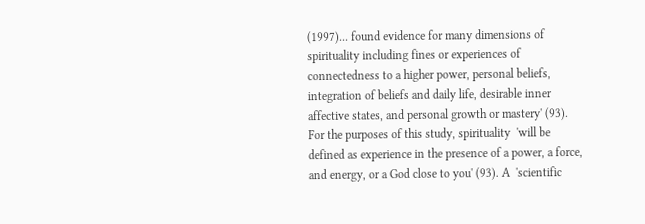(1997)... found evidence for many dimensions of spirituality including fines or experiences of connectedness to a higher power, personal beliefs, integration of beliefs and daily life, desirable inner affective states, and personal growth or mastery' (93). For the purposes of this study, spirituality  'will be defined as experience in the presence of a power, a force, and energy, or a God close to you' (93). A  'scientific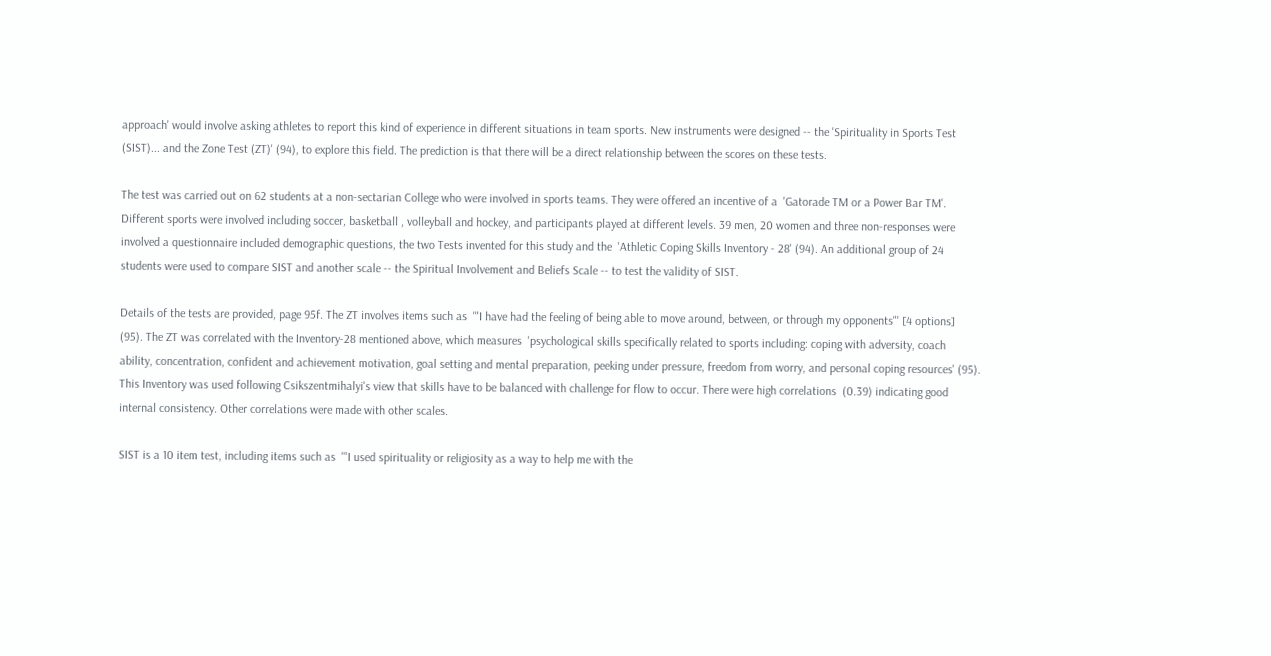approach' would involve asking athletes to report this kind of experience in different situations in team sports. New instruments were designed -- the 'Spirituality in Sports Test  (SIST)... and the Zone Test (ZT)' (94), to explore this field. The prediction is that there will be a direct relationship between the scores on these tests.

The test was carried out on 62 students at a non-sectarian College who were involved in sports teams. They were offered an incentive of a  'Gatorade TM or a Power Bar TM'. Different sports were involved including soccer, basketball , volleyball and hockey, and participants played at different levels. 39 men, 20 women and three non-responses were involved a questionnaire included demographic questions, the two Tests invented for this study and the  'Athletic Coping Skills Inventory - 28' (94). An additional group of 24 students were used to compare SIST and another scale -- the Spiritual Involvement and Beliefs Scale -- to test the validity of SIST.

Details of the tests are provided, page 95f. The ZT involves items such as  '"I have had the feeling of being able to move around, between, or through my opponents"' [4 options]  (95). The ZT was correlated with the Inventory-28 mentioned above, which measures  'psychological skills specifically related to sports including: coping with adversity, coach ability, concentration, confident and achievement motivation, goal setting and mental preparation, peeking under pressure, freedom from worry, and personal coping resources' (95). This Inventory was used following Csikszentmihalyi's view that skills have to be balanced with challenge for flow to occur. There were high correlations  (0.39) indicating good internal consistency. Other correlations were made with other scales.

SIST is a 10 item test, including items such as  '"I used spirituality or religiosity as a way to help me with the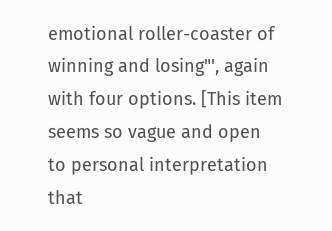emotional roller-coaster of winning and losing"', again with four options. [This item seems so vague and open to personal interpretation that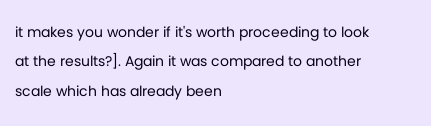it makes you wonder if it's worth proceeding to look at the results?]. Again it was compared to another scale which has already been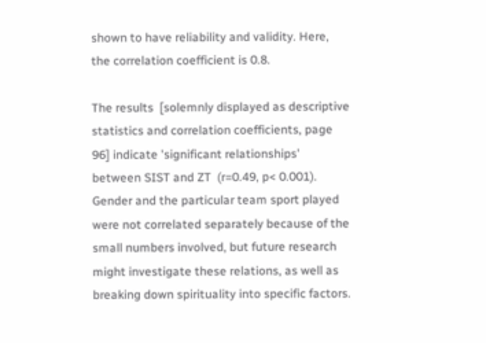shown to have reliability and validity. Here, the correlation coefficient is 0.8.

The results  [solemnly displayed as descriptive statistics and correlation coefficients, page 96] indicate 'significant relationships' between SIST and ZT  (r=0.49, p< 0.001). Gender and the particular team sport played were not correlated separately because of the small numbers involved, but future research might investigate these relations, as well as breaking down spirituality into specific factors.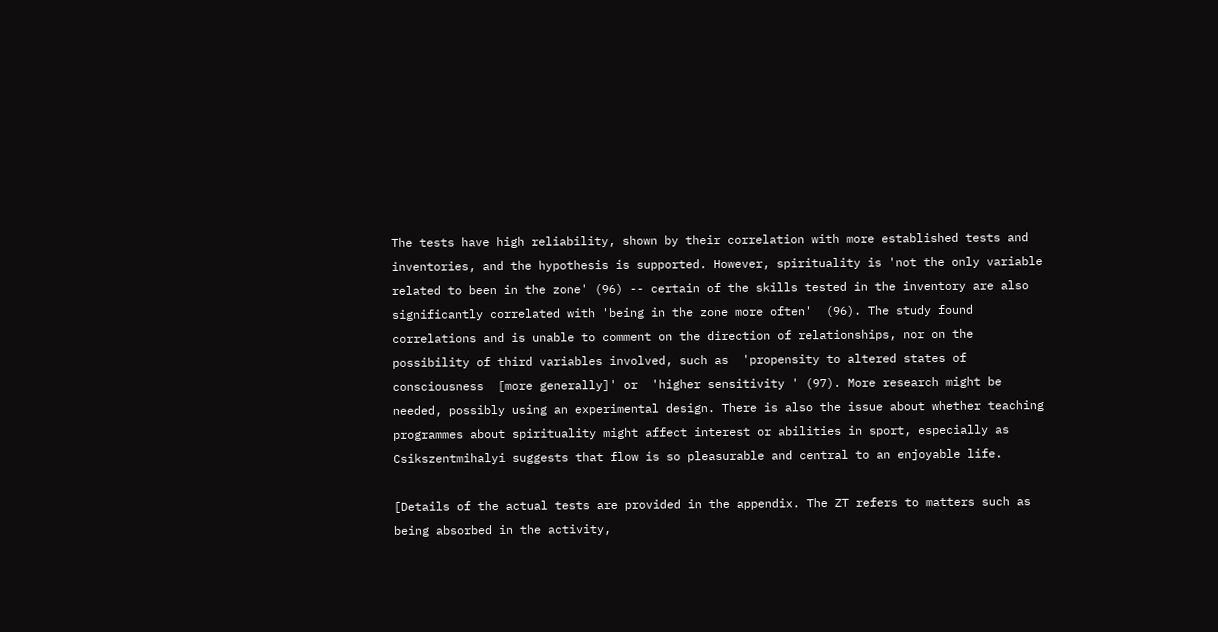The tests have high reliability, shown by their correlation with more established tests and inventories, and the hypothesis is supported. However, spirituality is 'not the only variable related to been in the zone' (96) -- certain of the skills tested in the inventory are also significantly correlated with 'being in the zone more often'  (96). The study found correlations and is unable to comment on the direction of relationships, nor on the possibility of third variables involved, such as  'propensity to altered states of consciousness  [more generally]' or  'higher sensitivity ' (97). More research might be needed, possibly using an experimental design. There is also the issue about whether teaching programmes about spirituality might affect interest or abilities in sport, especially as Csikszentmihalyi suggests that flow is so pleasurable and central to an enjoyable life.

[Details of the actual tests are provided in the appendix. The ZT refers to matters such as being absorbed in the activity,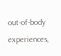out-of-body experiences,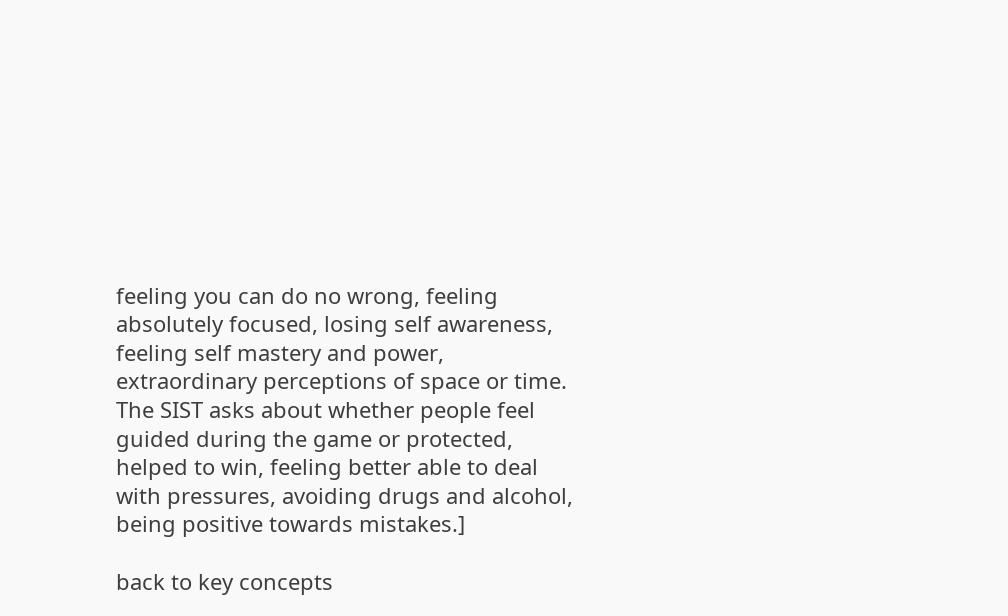feeling you can do no wrong, feeling absolutely focused, losing self awareness, feeling self mastery and power, extraordinary perceptions of space or time. The SIST asks about whether people feel guided during the game or protected, helped to win, feeling better able to deal with pressures, avoiding drugs and alcohol, being positive towards mistakes.]

back to key concepts